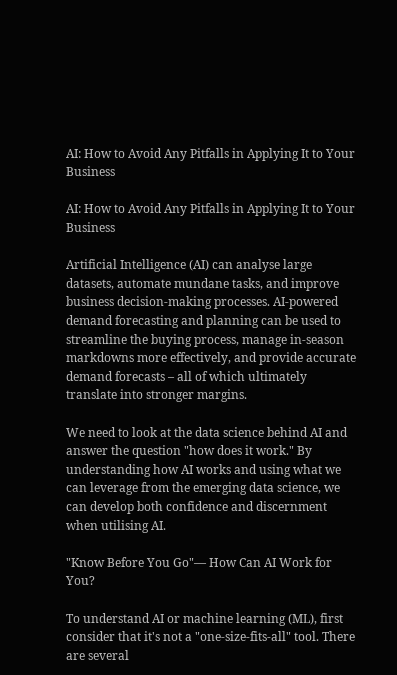AI: How to Avoid Any Pitfalls in Applying It to Your Business

AI: How to Avoid Any Pitfalls in Applying It to Your Business

Artificial Intelligence (AI) can analyse large datasets, automate mundane tasks, and improve business decision-making processes. AI-powered demand forecasting and planning can be used to streamline the buying process, manage in-season markdowns more effectively, and provide accurate demand forecasts – all of which ultimately translate into stronger margins.

We need to look at the data science behind AI and answer the question "how does it work." By understanding how AI works and using what we can leverage from the emerging data science, we can develop both confidence and discernment when utilising AI.

"Know Before You Go"— How Can AI Work for You?

To understand AI or machine learning (ML), first consider that it's not a "one-size-fits-all" tool. There are several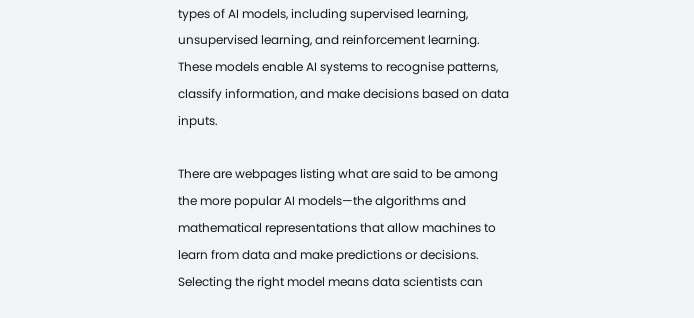types of AI models, including supervised learning, unsupervised learning, and reinforcement learning. These models enable AI systems to recognise patterns, classify information, and make decisions based on data inputs.

There are webpages listing what are said to be among the more popular AI models—the algorithms and mathematical representations that allow machines to learn from data and make predictions or decisions. Selecting the right model means data scientists can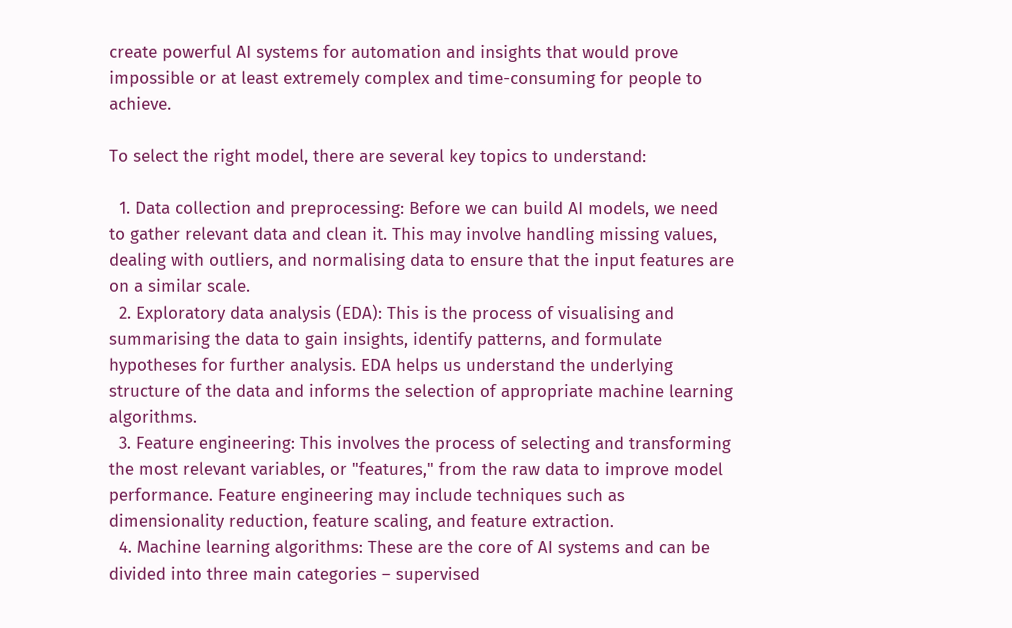create powerful AI systems for automation and insights that would prove impossible or at least extremely complex and time-consuming for people to achieve.

To select the right model, there are several key topics to understand:

  1. Data collection and preprocessing: Before we can build AI models, we need to gather relevant data and clean it. This may involve handling missing values, dealing with outliers, and normalising data to ensure that the input features are on a similar scale.
  2. Exploratory data analysis (EDA): This is the process of visualising and summarising the data to gain insights, identify patterns, and formulate hypotheses for further analysis. EDA helps us understand the underlying structure of the data and informs the selection of appropriate machine learning algorithms.
  3. Feature engineering: This involves the process of selecting and transforming the most relevant variables, or "features," from the raw data to improve model performance. Feature engineering may include techniques such as dimensionality reduction, feature scaling, and feature extraction.
  4. Machine learning algorithms: These are the core of AI systems and can be divided into three main categories – supervised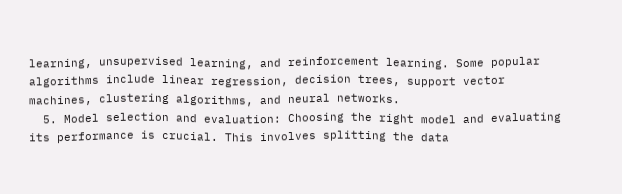learning, unsupervised learning, and reinforcement learning. Some popular algorithms include linear regression, decision trees, support vector machines, clustering algorithms, and neural networks.
  5. Model selection and evaluation: Choosing the right model and evaluating its performance is crucial. This involves splitting the data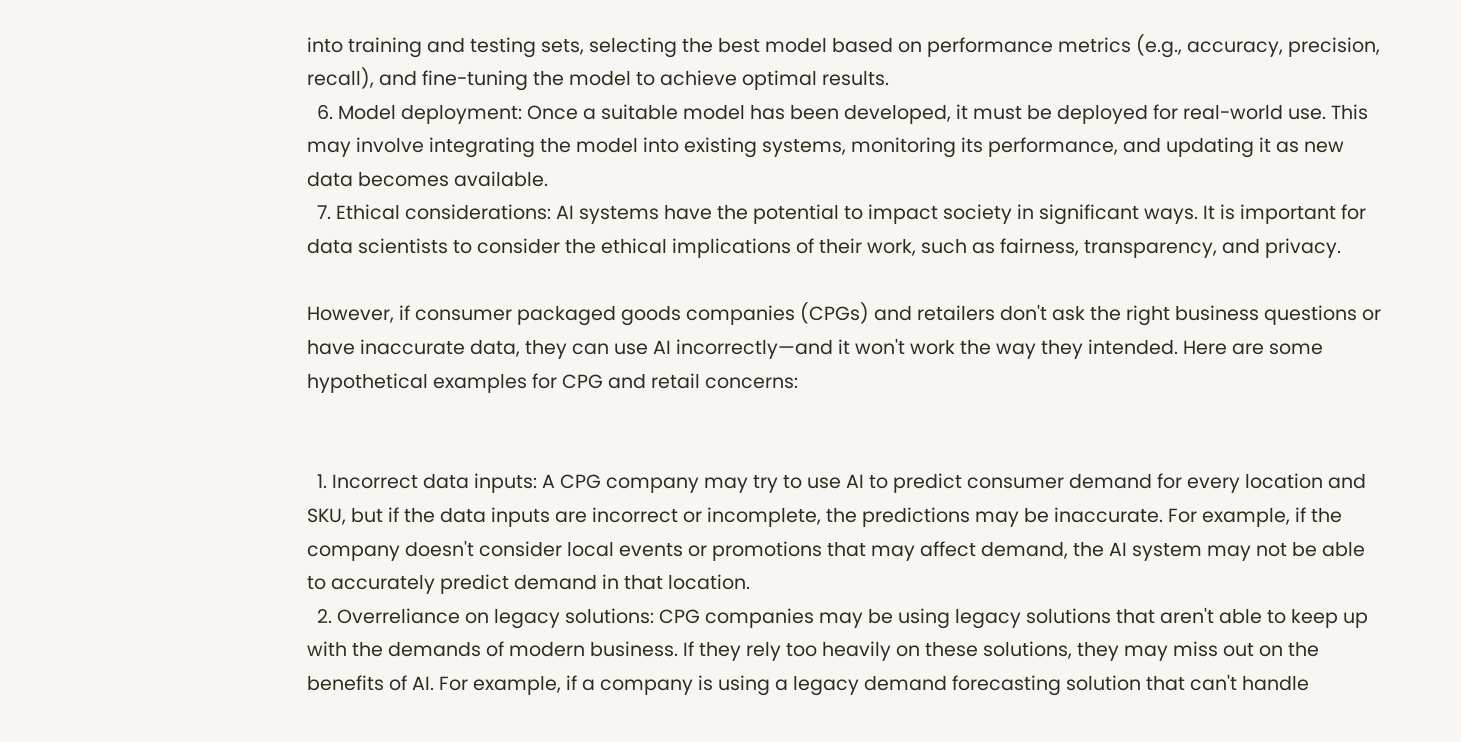into training and testing sets, selecting the best model based on performance metrics (e.g., accuracy, precision, recall), and fine-tuning the model to achieve optimal results.
  6. Model deployment: Once a suitable model has been developed, it must be deployed for real-world use. This may involve integrating the model into existing systems, monitoring its performance, and updating it as new data becomes available.
  7. Ethical considerations: AI systems have the potential to impact society in significant ways. It is important for data scientists to consider the ethical implications of their work, such as fairness, transparency, and privacy.

However, if consumer packaged goods companies (CPGs) and retailers don't ask the right business questions or have inaccurate data, they can use AI incorrectly—and it won't work the way they intended. Here are some hypothetical examples for CPG and retail concerns:


  1. Incorrect data inputs: A CPG company may try to use AI to predict consumer demand for every location and SKU, but if the data inputs are incorrect or incomplete, the predictions may be inaccurate. For example, if the company doesn't consider local events or promotions that may affect demand, the AI system may not be able to accurately predict demand in that location.
  2. Overreliance on legacy solutions: CPG companies may be using legacy solutions that aren't able to keep up with the demands of modern business. If they rely too heavily on these solutions, they may miss out on the benefits of AI. For example, if a company is using a legacy demand forecasting solution that can't handle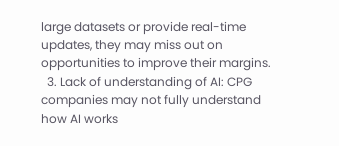large datasets or provide real-time updates, they may miss out on opportunities to improve their margins.
  3. Lack of understanding of AI: CPG companies may not fully understand how AI works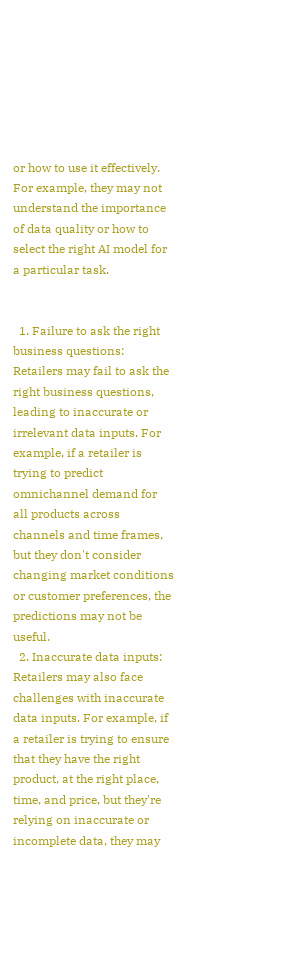or how to use it effectively. For example, they may not understand the importance of data quality or how to select the right AI model for a particular task.


  1. Failure to ask the right business questions: Retailers may fail to ask the right business questions, leading to inaccurate or irrelevant data inputs. For example, if a retailer is trying to predict omnichannel demand for all products across channels and time frames, but they don't consider changing market conditions or customer preferences, the predictions may not be useful.
  2. Inaccurate data inputs: Retailers may also face challenges with inaccurate data inputs. For example, if a retailer is trying to ensure that they have the right product, at the right place, time, and price, but they're relying on inaccurate or incomplete data, they may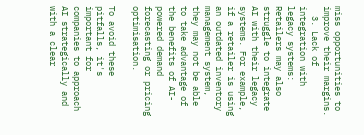miss opportunities to improve their margins.
  3. Lack of integration with legacy systems: Retailers may also struggle to integrate AI with their legacy systems. For example, if a retailer is using an outdated inventory management system, they may not be able to take advantage of the benefits of AI-powered demand forecasting or pricing optimisation.

To avoid these pitfalls, it's important for companies to approach AI strategically and with a clear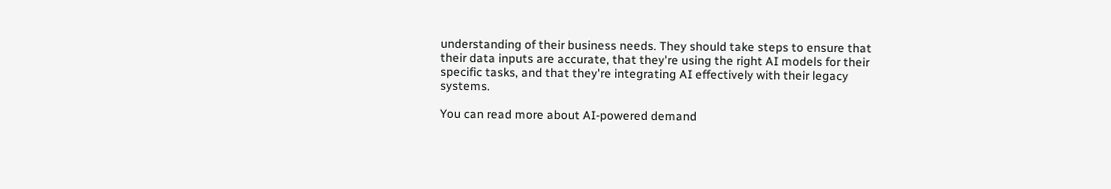understanding of their business needs. They should take steps to ensure that their data inputs are accurate, that they're using the right AI models for their specific tasks, and that they're integrating AI effectively with their legacy systems.

You can read more about AI-powered demand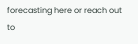forecasting here or reach out to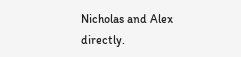Nicholas and Alex directly.